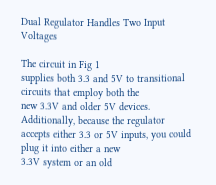Dual Regulator Handles Two Input Voltages

The circuit in Fig 1
supplies both 3.3 and 5V to transitional circuits that employ both the
new 3.3V and older 5V devices. Additionally, because the regulator
accepts either 3.3 or 5V inputs, you could plug it into either a new
3.3V system or an old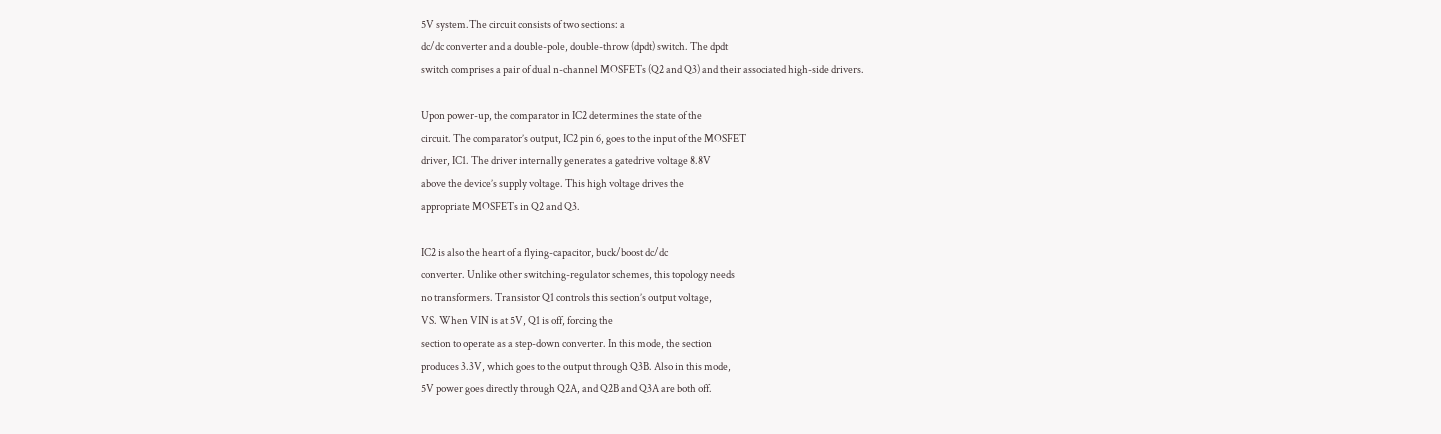5V system.The circuit consists of two sections: a
dc/dc converter and a double-pole, double-throw (dpdt) switch. The dpdt
switch comprises a pair of dual n-channel MOSFETs (Q2 and Q3) and their associated high-side drivers.

Upon power-up, the comparator in IC2 determines the state of the
circuit. The comparator’s output, IC2 pin 6, goes to the input of the MOSFET
driver, IC1. The driver internally generates a gatedrive voltage 8.8V
above the device’s supply voltage. This high voltage drives the
appropriate MOSFETs in Q2 and Q3.

IC2 is also the heart of a flying-capacitor, buck/boost dc/dc
converter. Unlike other switching-regulator schemes, this topology needs
no transformers. Transistor Q1 controls this section’s output voltage,
VS. When VIN is at 5V, Q1 is off, forcing the
section to operate as a step-down converter. In this mode, the section
produces 3.3V, which goes to the output through Q3B. Also in this mode,
5V power goes directly through Q2A, and Q2B and Q3A are both off.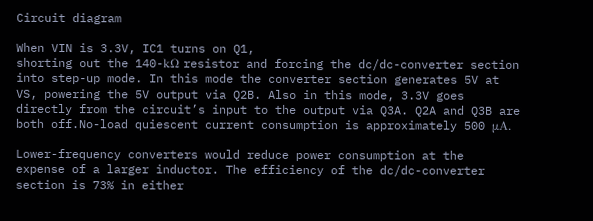Circuit diagram

When VIN is 3.3V, IC1 turns on Q1,
shorting out the 140-kΩ resistor and forcing the dc/dc-converter section
into step-up mode. In this mode the converter section generates 5V at
VS, powering the 5V output via Q2B. Also in this mode, 3.3V goes
directly from the circuit’s input to the output via Q3A. Q2A and Q3B are
both off.No-load quiescent current consumption is approximately 500 μA.

Lower-frequency converters would reduce power consumption at the
expense of a larger inductor. The efficiency of the dc/dc-converter
section is 73% in either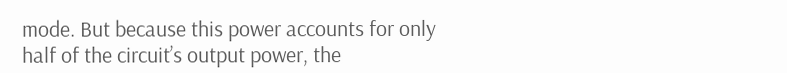mode. But because this power accounts for only
half of the circuit’s output power, the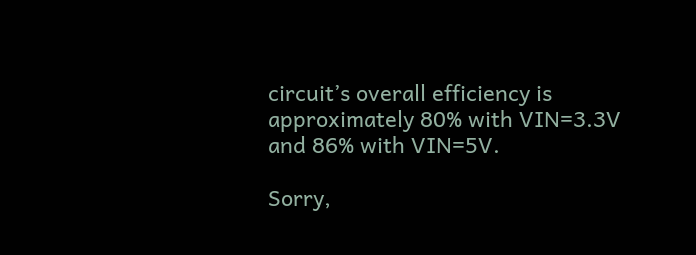circuit’s overall efficiency is
approximately 80% with VIN=3.3V and 86% with VIN=5V.

Sorry,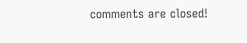comments are closed!